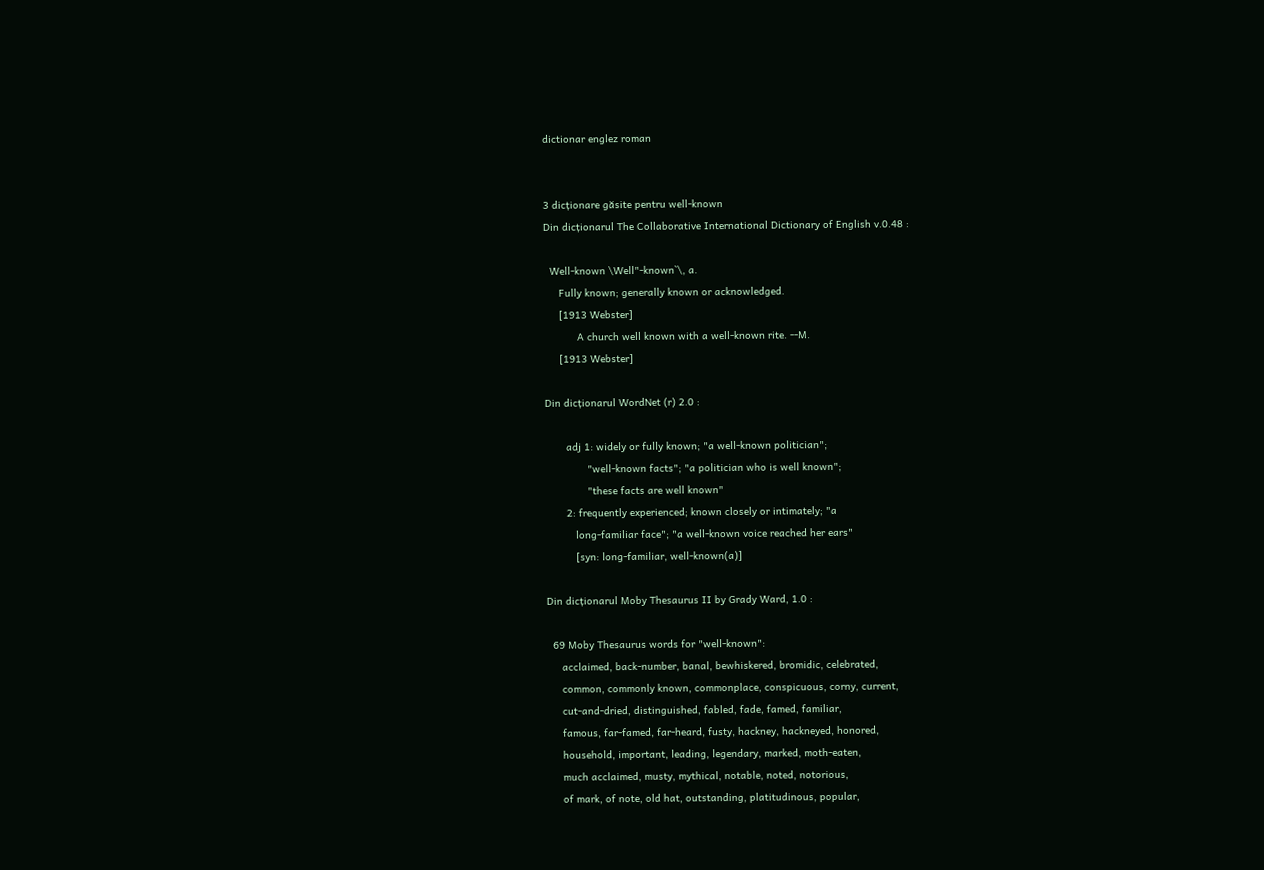dictionar englez roman


3 dicționare găsite pentru well-known
Din dicționarul The Collaborative International Dictionary of English v.0.48 :

  Well-known \Well"-known`\, a.
     Fully known; generally known or acknowledged.
     [1913 Webster]
           A church well known with a well-known rite. --M.
     [1913 Webster]

Din dicționarul WordNet (r) 2.0 :

       adj 1: widely or fully known; "a well-known politician";
              "well-known facts"; "a politician who is well known";
              "these facts are well known"
       2: frequently experienced; known closely or intimately; "a
          long-familiar face"; "a well-known voice reached her ears"
          [syn: long-familiar, well-known(a)]

Din dicționarul Moby Thesaurus II by Grady Ward, 1.0 :

  69 Moby Thesaurus words for "well-known":
     acclaimed, back-number, banal, bewhiskered, bromidic, celebrated,
     common, commonly known, commonplace, conspicuous, corny, current,
     cut-and-dried, distinguished, fabled, fade, famed, familiar,
     famous, far-famed, far-heard, fusty, hackney, hackneyed, honored,
     household, important, leading, legendary, marked, moth-eaten,
     much acclaimed, musty, mythical, notable, noted, notorious,
     of mark, of note, old hat, outstanding, platitudinous, popular,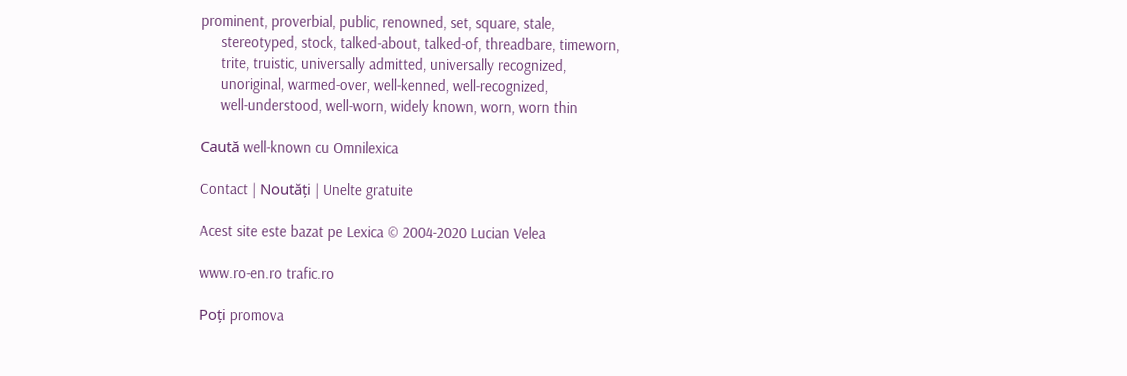prominent, proverbial, public, renowned, set, square, stale,
     stereotyped, stock, talked-about, talked-of, threadbare, timeworn,
     trite, truistic, universally admitted, universally recognized,
     unoriginal, warmed-over, well-kenned, well-recognized,
     well-understood, well-worn, widely known, worn, worn thin

Caută well-known cu Omnilexica

Contact | Noutăți | Unelte gratuite

Acest site este bazat pe Lexica © 2004-2020 Lucian Velea

www.ro-en.ro trafic.ro

Poți promova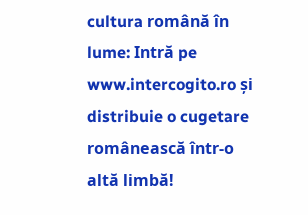cultura română în lume: Intră pe www.intercogito.ro și distribuie o cugetare românească într-o altă limbă!